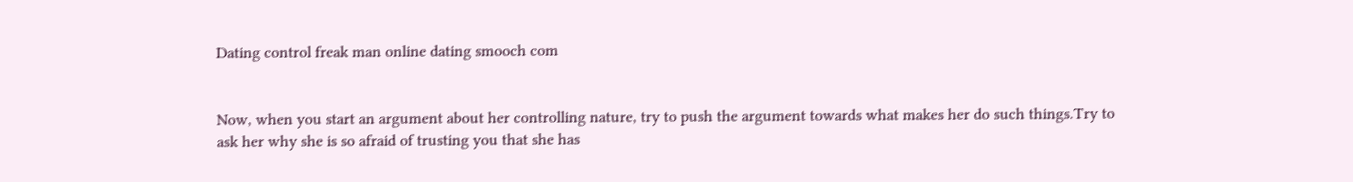Dating control freak man online dating smooch com


Now, when you start an argument about her controlling nature, try to push the argument towards what makes her do such things.Try to ask her why she is so afraid of trusting you that she has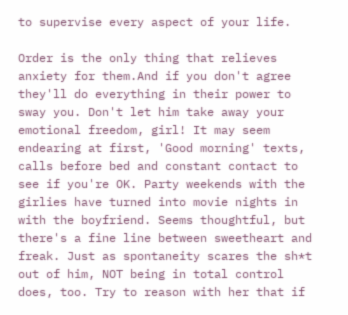to supervise every aspect of your life.

Order is the only thing that relieves anxiety for them.And if you don't agree they'll do everything in their power to sway you. Don't let him take away your emotional freedom, girl! It may seem endearing at first, 'Good morning' texts, calls before bed and constant contact to see if you're OK. Party weekends with the girlies have turned into movie nights in with the boyfriend. Seems thoughtful, but there's a fine line between sweetheart and freak. Just as spontaneity scares the sh*t out of him, NOT being in total control does, too. Try to reason with her that if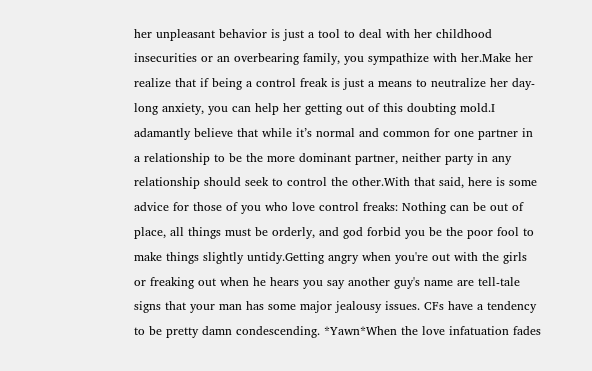her unpleasant behavior is just a tool to deal with her childhood insecurities or an overbearing family, you sympathize with her.Make her realize that if being a control freak is just a means to neutralize her day-long anxiety, you can help her getting out of this doubting mold.I adamantly believe that while it’s normal and common for one partner in a relationship to be the more dominant partner, neither party in any relationship should seek to control the other.With that said, here is some advice for those of you who love control freaks: Nothing can be out of place, all things must be orderly, and god forbid you be the poor fool to make things slightly untidy.Getting angry when you're out with the girls or freaking out when he hears you say another guy's name are tell-tale signs that your man has some major jealousy issues. CFs have a tendency to be pretty damn condescending. *Yawn*When the love infatuation fades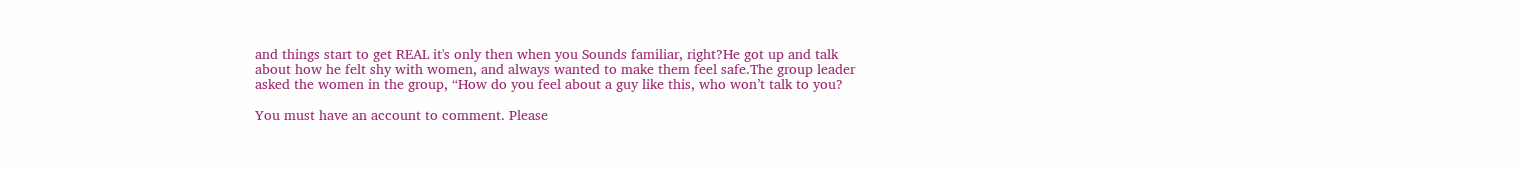and things start to get REAL it's only then when you Sounds familiar, right?He got up and talk about how he felt shy with women, and always wanted to make them feel safe.The group leader asked the women in the group, “How do you feel about a guy like this, who won’t talk to you?

You must have an account to comment. Please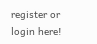register or login here!